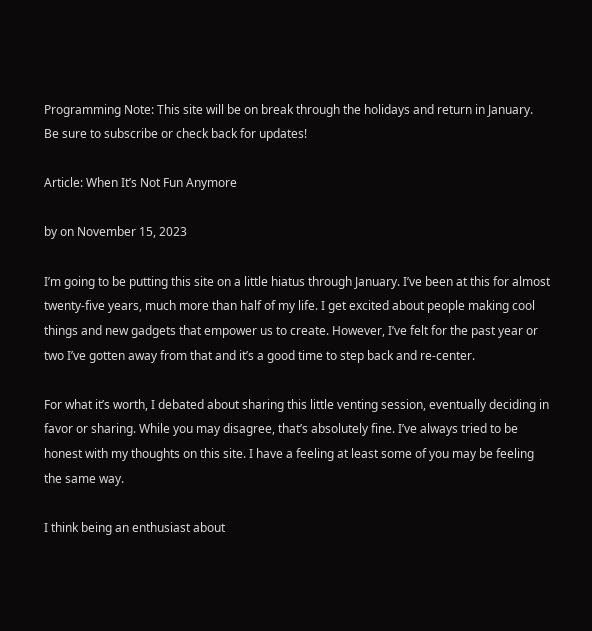Programming Note: This site will be on break through the holidays and return in January. Be sure to subscribe or check back for updates!

Article: When It’s Not Fun Anymore

by on November 15, 2023

I’m going to be putting this site on a little hiatus through January. I’ve been at this for almost twenty-five years, much more than half of my life. I get excited about people making cool things and new gadgets that empower us to create. However, I’ve felt for the past year or two I’ve gotten away from that and it’s a good time to step back and re-center.

For what it’s worth, I debated about sharing this little venting session, eventually deciding in favor or sharing. While you may disagree, that’s absolutely fine. I’ve always tried to be honest with my thoughts on this site. I have a feeling at least some of you may be feeling the same way.

I think being an enthusiast about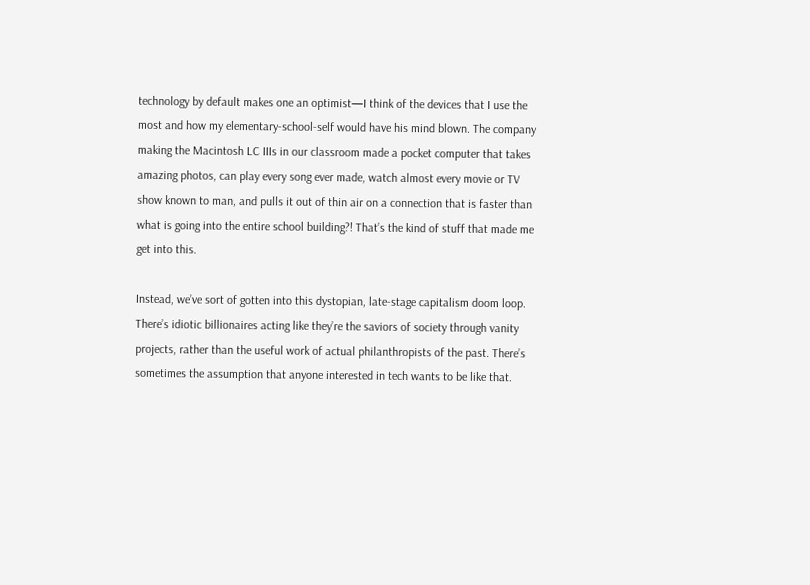technology by default makes one an optimist—I think of the devices that I use the most and how my elementary-school-self would have his mind blown. The company making the Macintosh LC IIIs in our classroom made a pocket computer that takes amazing photos, can play every song ever made, watch almost every movie or TV show known to man, and pulls it out of thin air on a connection that is faster than what is going into the entire school building?! That’s the kind of stuff that made me get into this.

Instead, we’ve sort of gotten into this dystopian, late-stage capitalism doom loop. There’s idiotic billionaires acting like they’re the saviors of society through vanity projects, rather than the useful work of actual philanthropists of the past. There’s sometimes the assumption that anyone interested in tech wants to be like that.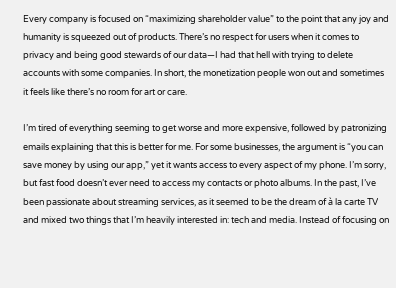Every company is focused on “maximizing shareholder value” to the point that any joy and humanity is squeezed out of products. There’s no respect for users when it comes to privacy and being good stewards of our data—I had that hell with trying to delete accounts with some companies. In short, the monetization people won out and sometimes it feels like there’s no room for art or care.

I’m tired of everything seeming to get worse and more expensive, followed by patronizing emails explaining that this is better for me. For some businesses, the argument is “you can save money by using our app,” yet it wants access to every aspect of my phone. I’m sorry, but fast food doesn’t ever need to access my contacts or photo albums. In the past, I’ve been passionate about streaming services, as it seemed to be the dream of à la carte TV and mixed two things that I’m heavily interested in: tech and media. Instead of focusing on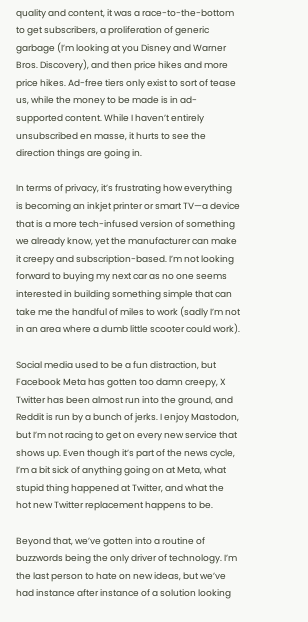quality and content, it was a race-to-the-bottom to get subscribers, a proliferation of generic garbage (I’m looking at you Disney and Warner Bros. Discovery), and then price hikes and more price hikes. Ad-free tiers only exist to sort of tease us, while the money to be made is in ad-supported content. While I haven’t entirely unsubscribed en masse, it hurts to see the direction things are going in.

In terms of privacy, it’s frustrating how everything is becoming an inkjet printer or smart TV—a device that is a more tech-infused version of something we already know, yet the manufacturer can make it creepy and subscription-based. I’m not looking forward to buying my next car as no one seems interested in building something simple that can take me the handful of miles to work (sadly I’m not in an area where a dumb little scooter could work).

Social media used to be a fun distraction, but Facebook Meta has gotten too damn creepy, X Twitter has been almost run into the ground, and Reddit is run by a bunch of jerks. I enjoy Mastodon, but I’m not racing to get on every new service that shows up. Even though it’s part of the news cycle, I’m a bit sick of anything going on at Meta, what stupid thing happened at Twitter, and what the hot new Twitter replacement happens to be.

Beyond that, we’ve gotten into a routine of buzzwords being the only driver of technology. I’m the last person to hate on new ideas, but we’ve had instance after instance of a solution looking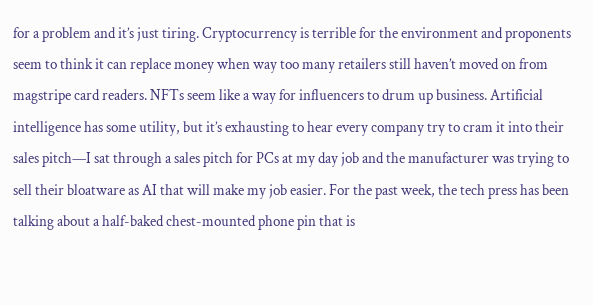for a problem and it’s just tiring. Cryptocurrency is terrible for the environment and proponents seem to think it can replace money when way too many retailers still haven’t moved on from magstripe card readers. NFTs seem like a way for influencers to drum up business. Artificial intelligence has some utility, but it’s exhausting to hear every company try to cram it into their sales pitch—I sat through a sales pitch for PCs at my day job and the manufacturer was trying to sell their bloatware as AI that will make my job easier. For the past week, the tech press has been talking about a half-baked chest-mounted phone pin that is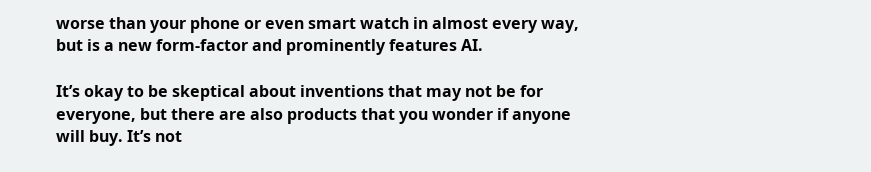worse than your phone or even smart watch in almost every way, but is a new form-factor and prominently features AI.

It’s okay to be skeptical about inventions that may not be for everyone, but there are also products that you wonder if anyone will buy. It’s not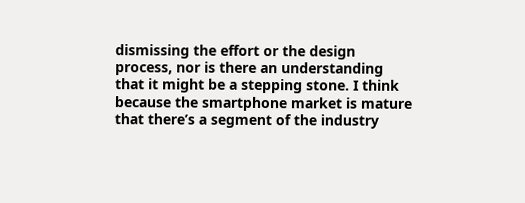dismissing the effort or the design process, nor is there an understanding that it might be a stepping stone. I think because the smartphone market is mature that there’s a segment of the industry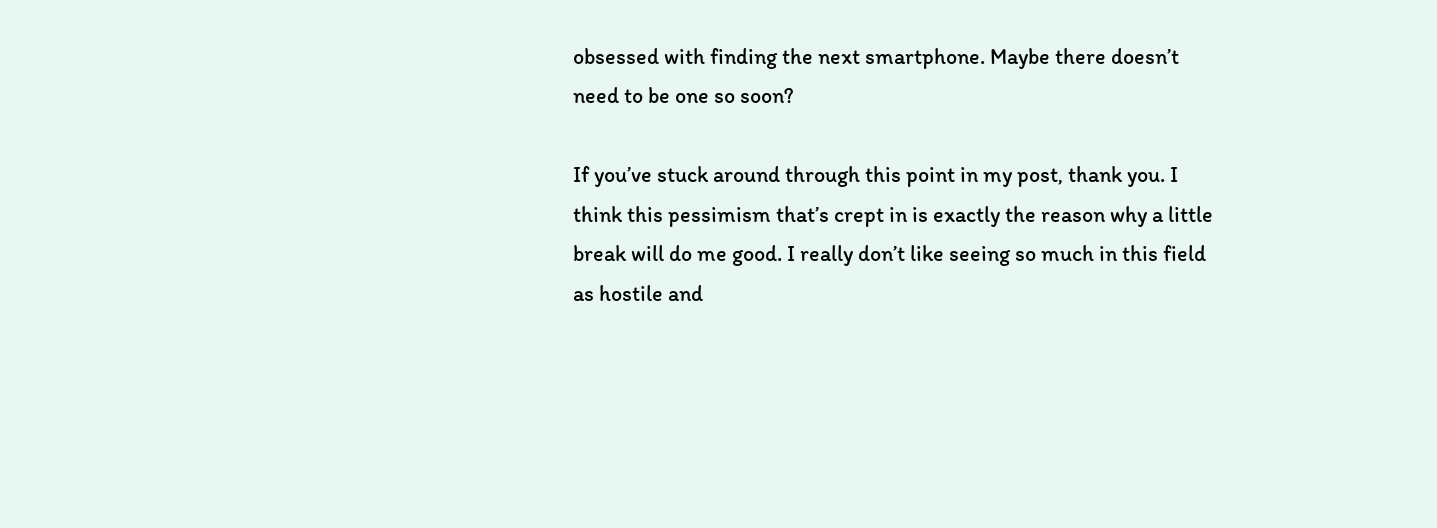obsessed with finding the next smartphone. Maybe there doesn’t need to be one so soon?

If you’ve stuck around through this point in my post, thank you. I think this pessimism that’s crept in is exactly the reason why a little break will do me good. I really don’t like seeing so much in this field as hostile and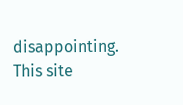disappointing. This site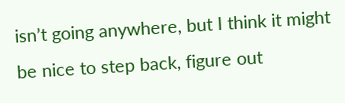isn’t going anywhere, but I think it might be nice to step back, figure out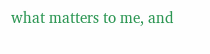what matters to me, and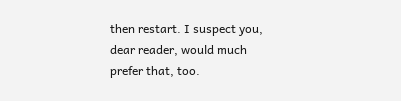then restart. I suspect you, dear reader, would much prefer that, too.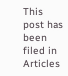This post has been filed in Articles